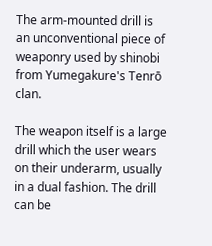The arm-mounted drill is an unconventional piece of weaponry used by shinobi from Yumegakure's Tenrō clan.

The weapon itself is a large drill which the user wears on their underarm, usually in a dual fashion. The drill can be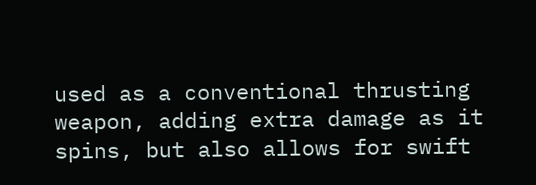used as a conventional thrusting weapon, adding extra damage as it spins, but also allows for swift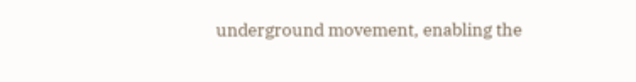underground movement, enabling the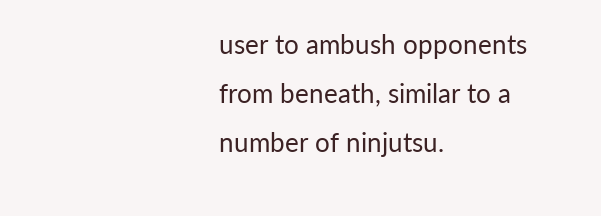user to ambush opponents from beneath, similar to a number of ninjutsu.